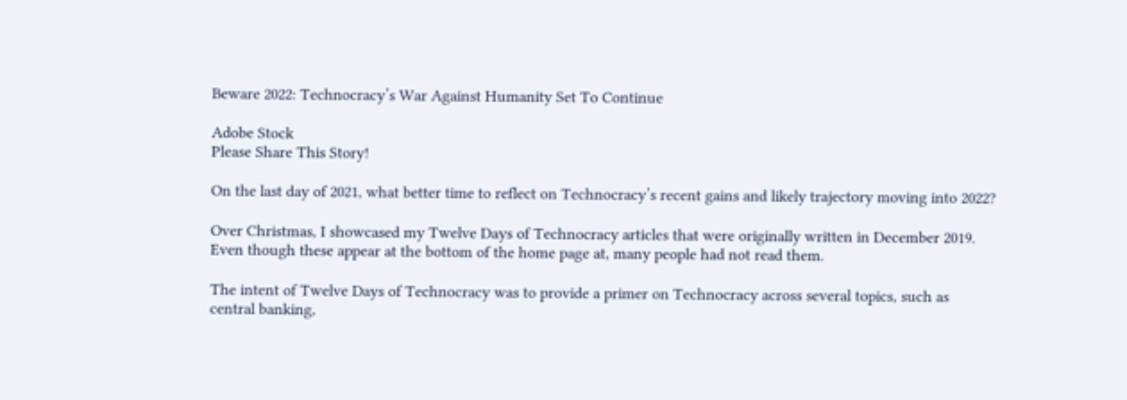Beware 2022: Technocracy’s War Against Humanity Set To Continue

Adobe Stock
Please Share This Story!

On the last day of 2021, what better time to reflect on Technocracy’s recent gains and likely trajectory moving into 2022?

Over Christmas, I showcased my Twelve Days of Technocracy articles that were originally written in December 2019. Even though these appear at the bottom of the home page at, many people had not read them.

The intent of Twelve Days of Technocracy was to provide a primer on Technocracy across several topics, such as central banking,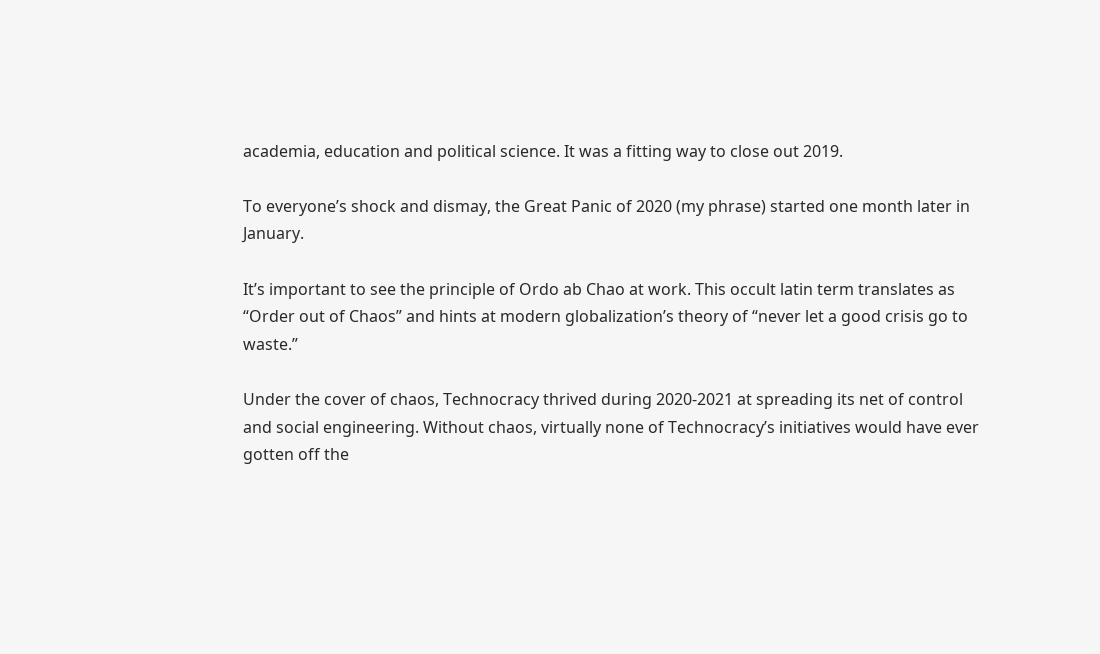academia, education and political science. It was a fitting way to close out 2019.

To everyone’s shock and dismay, the Great Panic of 2020 (my phrase) started one month later in January.

It’s important to see the principle of Ordo ab Chao at work. This occult latin term translates as “Order out of Chaos” and hints at modern globalization’s theory of “never let a good crisis go to waste.”

Under the cover of chaos, Technocracy thrived during 2020-2021 at spreading its net of control and social engineering. Without chaos, virtually none of Technocracy’s initiatives would have ever gotten off the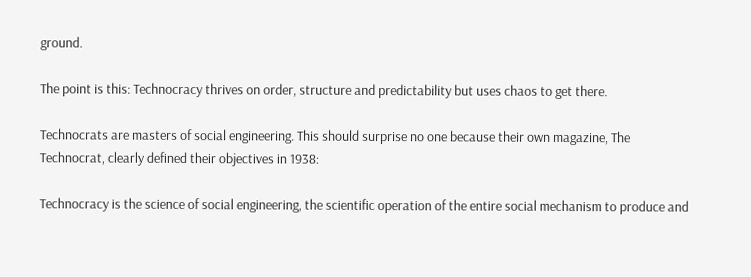ground.

The point is this: Technocracy thrives on order, structure and predictability but uses chaos to get there.

Technocrats are masters of social engineering. This should surprise no one because their own magazine, The Technocrat, clearly defined their objectives in 1938:

Technocracy is the science of social engineering, the scientific operation of the entire social mechanism to produce and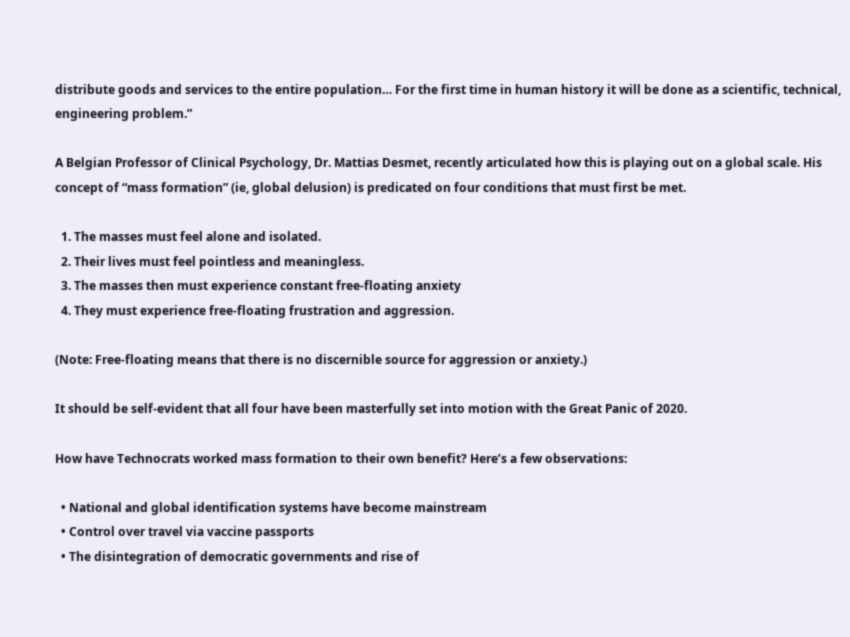distribute goods and services to the entire population… For the first time in human history it will be done as a scientific, technical, engineering problem.”

A Belgian Professor of Clinical Psychology, Dr. Mattias Desmet, recently articulated how this is playing out on a global scale. His concept of “mass formation” (ie, global delusion) is predicated on four conditions that must first be met.

  1. The masses must feel alone and isolated.
  2. Their lives must feel pointless and meaningless.
  3. The masses then must experience constant free-floating anxiety
  4. They must experience free-floating frustration and aggression.

(Note: Free-floating means that there is no discernible source for aggression or anxiety.)

It should be self-evident that all four have been masterfully set into motion with the Great Panic of 2020.

How have Technocrats worked mass formation to their own benefit? Here’s a few observations:

  • National and global identification systems have become mainstream
  • Control over travel via vaccine passports
  • The disintegration of democratic governments and rise of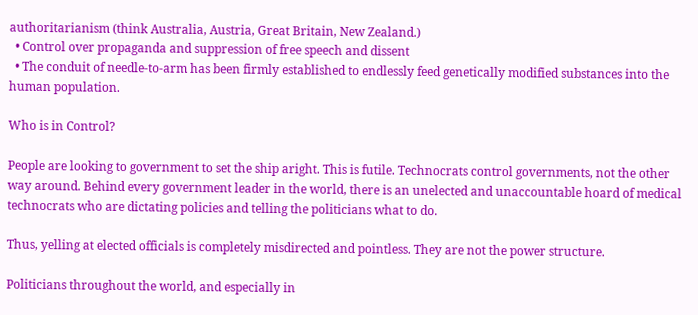authoritarianism (think Australia, Austria, Great Britain, New Zealand.)
  • Control over propaganda and suppression of free speech and dissent
  • The conduit of needle-to-arm has been firmly established to endlessly feed genetically modified substances into the human population.

Who is in Control?

People are looking to government to set the ship aright. This is futile. Technocrats control governments, not the other way around. Behind every government leader in the world, there is an unelected and unaccountable hoard of medical technocrats who are dictating policies and telling the politicians what to do.

Thus, yelling at elected officials is completely misdirected and pointless. They are not the power structure.

Politicians throughout the world, and especially in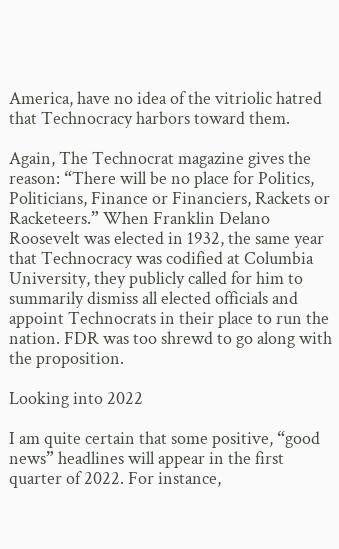America, have no idea of the vitriolic hatred that Technocracy harbors toward them.

Again, The Technocrat magazine gives the reason: “There will be no place for Politics, Politicians, Finance or Financiers, Rackets or Racketeers.” When Franklin Delano Roosevelt was elected in 1932, the same year that Technocracy was codified at Columbia University, they publicly called for him to summarily dismiss all elected officials and appoint Technocrats in their place to run the nation. FDR was too shrewd to go along with the proposition.

Looking into 2022

I am quite certain that some positive, “good news” headlines will appear in the first quarter of 2022. For instance,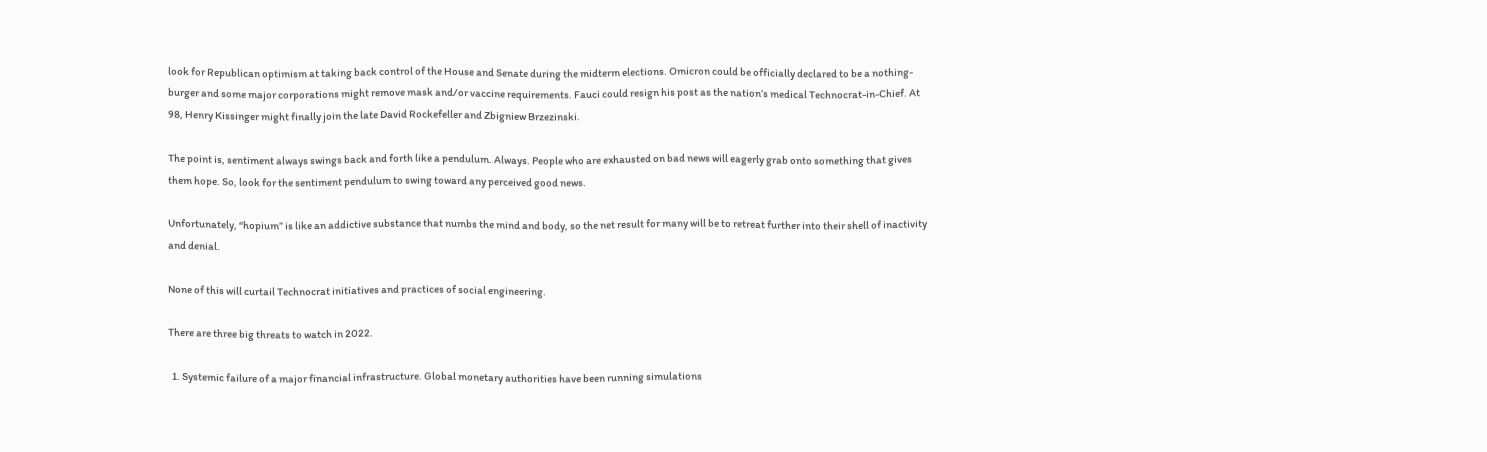look for Republican optimism at taking back control of the House and Senate during the midterm elections. Omicron could be officially declared to be a nothing-burger and some major corporations might remove mask and/or vaccine requirements. Fauci could resign his post as the nation’s medical Technocrat-in-Chief. At 98, Henry Kissinger might finally join the late David Rockefeller and Zbigniew Brzezinski.

The point is, sentiment always swings back and forth like a pendulum. Always. People who are exhausted on bad news will eagerly grab onto something that gives them hope. So, look for the sentiment pendulum to swing toward any perceived good news.

Unfortunately, “hopium” is like an addictive substance that numbs the mind and body, so the net result for many will be to retreat further into their shell of inactivity and denial.

None of this will curtail Technocrat initiatives and practices of social engineering.

There are three big threats to watch in 2022.

  1. Systemic failure of a major financial infrastructure. Global monetary authorities have been running simulations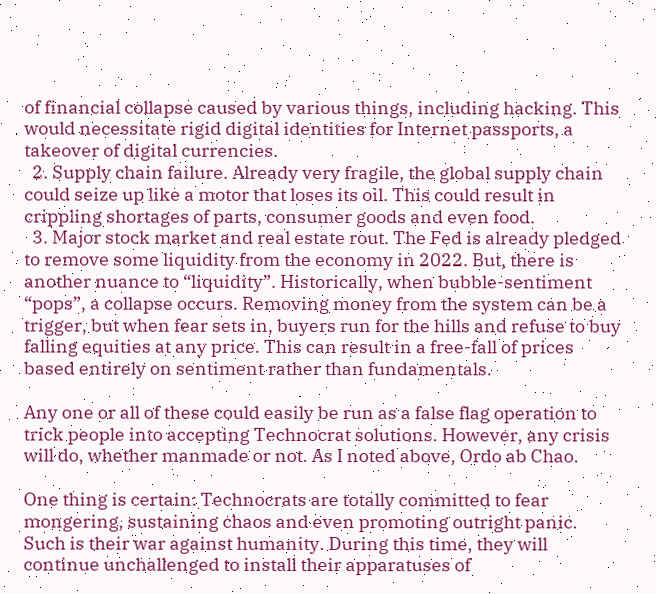of financial collapse caused by various things, including hacking. This would necessitate rigid digital identities for Internet passports, a takeover of digital currencies.
  2. Supply chain failure. Already very fragile, the global supply chain could seize up like a motor that loses its oil. This could result in crippling shortages of parts, consumer goods and even food.
  3. Major stock market and real estate rout. The Fed is already pledged to remove some liquidity from the economy in 2022. But, there is another nuance to “liquidity”. Historically, when bubble-sentiment “pops”, a collapse occurs. Removing money from the system can be a trigger, but when fear sets in, buyers run for the hills and refuse to buy falling equities at any price. This can result in a free-fall of prices based entirely on sentiment rather than fundamentals.

Any one or all of these could easily be run as a false flag operation to trick people into accepting Technocrat solutions. However, any crisis will do, whether manmade or not. As I noted above, Ordo ab Chao.

One thing is certain: Technocrats are totally committed to fear mongering, sustaining chaos and even promoting outright panic. Such is their war against humanity. During this time, they will continue unchallenged to install their apparatuses of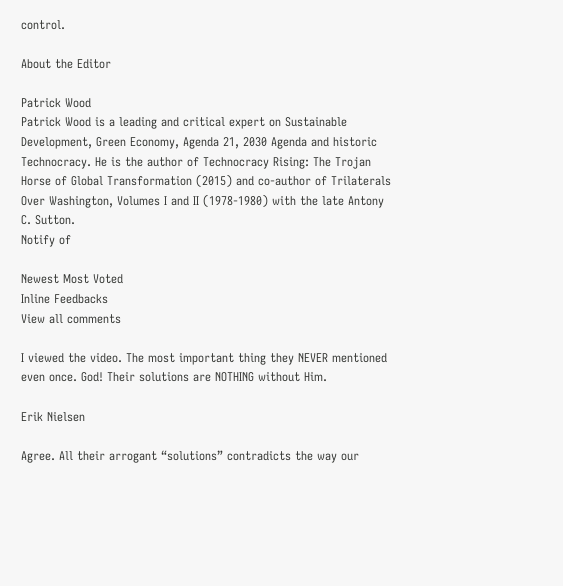control.

About the Editor

Patrick Wood
Patrick Wood is a leading and critical expert on Sustainable Development, Green Economy, Agenda 21, 2030 Agenda and historic Technocracy. He is the author of Technocracy Rising: The Trojan Horse of Global Transformation (2015) and co-author of Trilaterals Over Washington, Volumes I and II (1978-1980) with the late Antony C. Sutton.
Notify of

Newest Most Voted
Inline Feedbacks
View all comments

I viewed the video. The most important thing they NEVER mentioned even once. God! Their solutions are NOTHING without Him.

Erik Nielsen

Agree. All their arrogant “solutions” contradicts the way our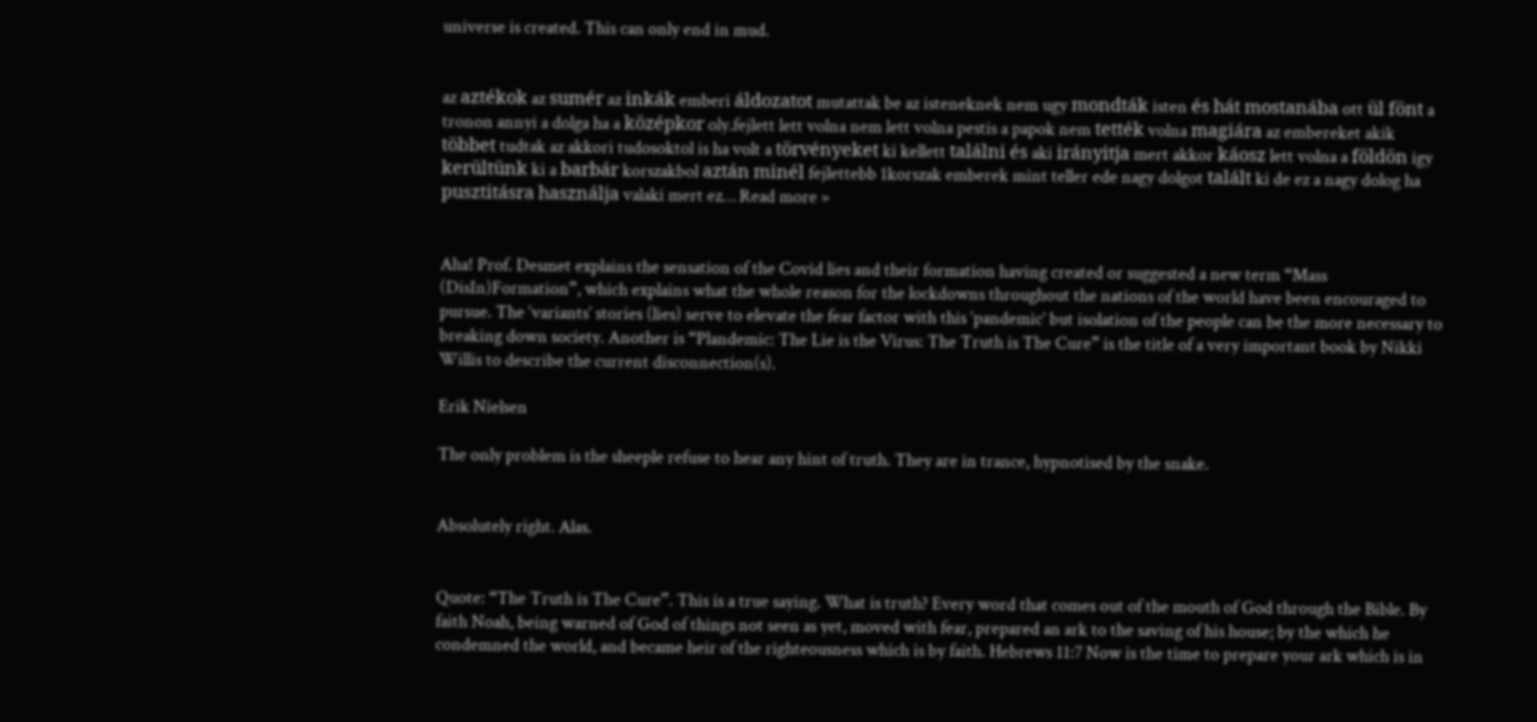universe is created. This can only end in mud.


az aztékok az sumér az inkák emberi áldozatot mutattak be az isteneknek nem ugy mondták isten és hát mostanába ott ül fönt a tronon annyi a dolga ha a középkor oly.fejlett lett volna nem lett volna pestis a papok nem tették volna magiára az embereket akik többet tudtak az akkori tudosoktol is ha volt a törvényeket ki kellett találni és aki irányitja mert akkor káosz lett volna a földön igy kerültünk ki a barbár korszakbol aztán minél fejlettebb 1korszak emberek mint teller ede nagy dolgot talált ki de ez a nagy dolog ha pusztitásra használja valaki mert ez… Read more »


Aha! Prof. Desmet explains the sensation of the Covid lies and their formation having created or suggested a new term “Mass (DisIn)Formation”, which explains what the whole reason for the lockdowns throughout the nations of the world have been encouraged to pursue. The ‘variants’ stories (lies) serve to elevate the fear factor with this ‘pandemic’ but isolation of the people can be the more necessary to breaking down society. Another is “Plandemic: The Lie is the Virus: The Truth is The Cure” is the title of a very important book by Nikki Willis to describe the current disconnection(s).

Erik Nielsen

The only problem is the sheeple refuse to hear any hint of truth. They are in trance, hypnotised by the snake.


Absolutely right. Alas.


Quote: “The Truth is The Cure”. This is a true saying. What is truth? Every word that comes out of the mouth of God through the Bible. By faith Noah, being warned of God of things not seen as yet, moved with fear, prepared an ark to the saving of his house; by the which he condemned the world, and became heir of the righteousness which is by faith. Hebrews 11:7 Now is the time to prepare your ark which is in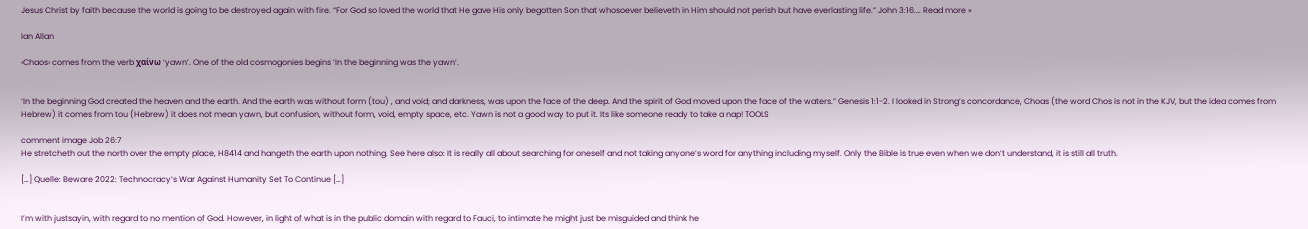Jesus Christ by faith because the world is going to be destroyed again with fire. “For God so loved the world that He gave His only begotten Son that whosoever believeth in Him should not perish but have everlasting life.” John 3:16.… Read more »

Ian Allan

‹Chaos› comes from the verb χαίνω ‘yawn’. One of the old cosmogonies begins ‘In the beginning was the yawn’.


‘In the beginning God created the heaven and the earth. And the earth was without form (tou) , and void; and darkness, was upon the face of the deep. And the spirit of God moved upon the face of the waters.” Genesis 1:1-2. I looked in Strong’s concordance, Choas (the word Chos is not in the KJV, but the idea comes from Hebrew) it comes from tou (Hebrew) it does not mean yawn, but confusion, without form, void, empty space, etc. Yawn is not a good way to put it. Its like someone ready to take a nap! TOOLS

comment image Job 26:7
He stretcheth out the north over the empty place, H8414 and hangeth the earth upon nothing. See here also: It is really all about searching for oneself and not taking anyone’s word for anything including myself. Only the Bible is true even when we don’t understand, it is still all truth.

[…] Quelle: Beware 2022: Technocracy’s War Against Humanity Set To Continue […]


I’m with justsayin, with regard to no mention of God. However, in light of what is in the public domain with regard to Fauci, to intimate he might just be misguided and think he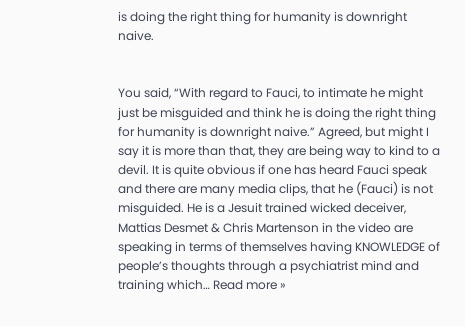is doing the right thing for humanity is downright naive.


You said, “With regard to Fauci, to intimate he might just be misguided and think he is doing the right thing for humanity is downright naive.” Agreed, but might I say it is more than that, they are being way to kind to a devil. It is quite obvious if one has heard Fauci speak and there are many media clips, that he (Fauci) is not misguided. He is a Jesuit trained wicked deceiver, Mattias Desmet & Chris Martenson in the video are speaking in terms of themselves having KNOWLEDGE of people’s thoughts through a psychiatrist mind and training which… Read more »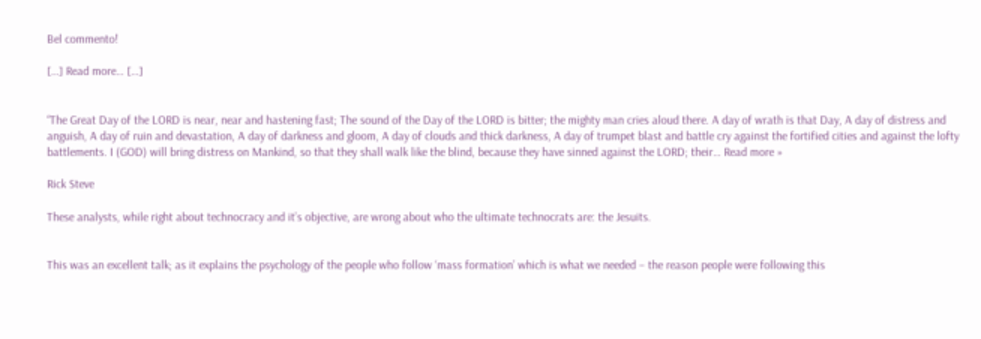Bel commento!

[…] Read more… […]


“The Great Day of the LORD is near, near and hastening fast; The sound of the Day of the LORD is bitter; the mighty man cries aloud there. A day of wrath is that Day, A day of distress and anguish, A day of ruin and devastation, A day of darkness and gloom, A day of clouds and thick darkness, A day of trumpet blast and battle cry against the fortified cities and against the lofty battlements. I (GOD) will bring distress on Mankind, so that they shall walk like the blind, because they have sinned against the LORD; their… Read more »

Rick Steve

These analysts, while right about technocracy and it’s objective, are wrong about who the ultimate technocrats are: the Jesuits.


This was an excellent talk; as it explains the psychology of the people who follow ‘mass formation’ which is what we needed – the reason people were following this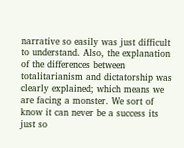narrative so easily was just difficult to understand. Also, the explanation of the differences between totalitarianism and dictatorship was clearly explained; which means we are facing a monster. We sort of know it can never be a success its just so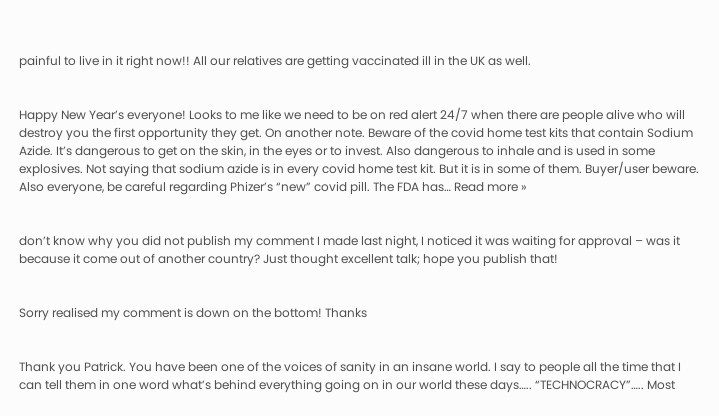painful to live in it right now!! All our relatives are getting vaccinated ill in the UK as well.


Happy New Year’s everyone! Looks to me like we need to be on red alert 24/7 when there are people alive who will destroy you the first opportunity they get. On another note. Beware of the covid home test kits that contain Sodium Azide. It’s dangerous to get on the skin, in the eyes or to invest. Also dangerous to inhale and is used in some explosives. Not saying that sodium azide is in every covid home test kit. But it is in some of them. Buyer/user beware. Also everyone, be careful regarding Phizer’s “new” covid pill. The FDA has… Read more »


don’t know why you did not publish my comment I made last night, I noticed it was waiting for approval – was it because it come out of another country? Just thought excellent talk; hope you publish that!


Sorry realised my comment is down on the bottom! Thanks


Thank you Patrick. You have been one of the voices of sanity in an insane world. I say to people all the time that I can tell them in one word what’s behind everything going on in our world these days….. “TECHNOCRACY”….. Most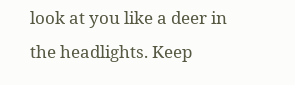look at you like a deer in the headlights. Keep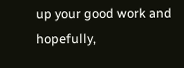up your good work and hopefully,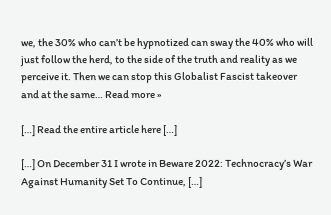we, the 30% who can’t be hypnotized can sway the 40% who will just follow the herd, to the side of the truth and reality as we perceive it. Then we can stop this Globalist Fascist takeover and at the same… Read more »

[…] Read the entire article here […]

[…] On December 31 I wrote in Beware 2022: Technocracy’s War Against Humanity Set To Continue, […]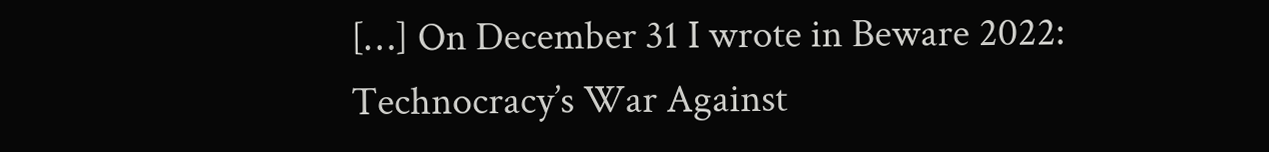[…] On December 31 I wrote in Beware 2022: Technocracy’s War Against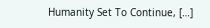Humanity Set To Continue, […]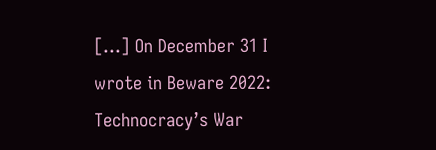[…] On December 31 I wrote in Beware 2022: Technocracy’s War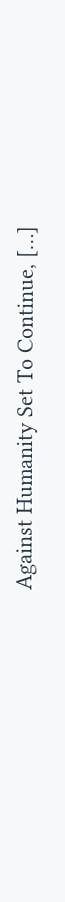Against Humanity Set To Continue, […]